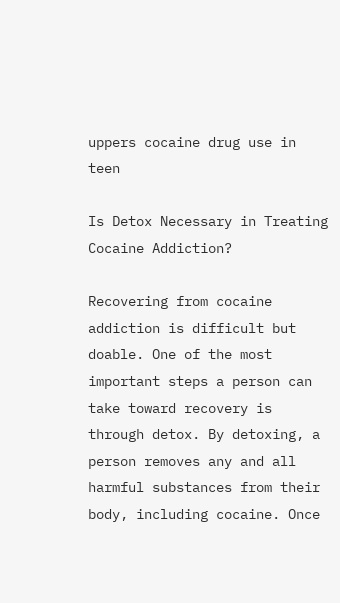uppers cocaine drug use in teen

Is Detox Necessary in Treating Cocaine Addiction?

Recovering from cocaine addiction is difficult but doable. One of the most important steps a person can take toward recovery is through detox. By detoxing, a person removes any and all harmful substances from their body, including cocaine. Once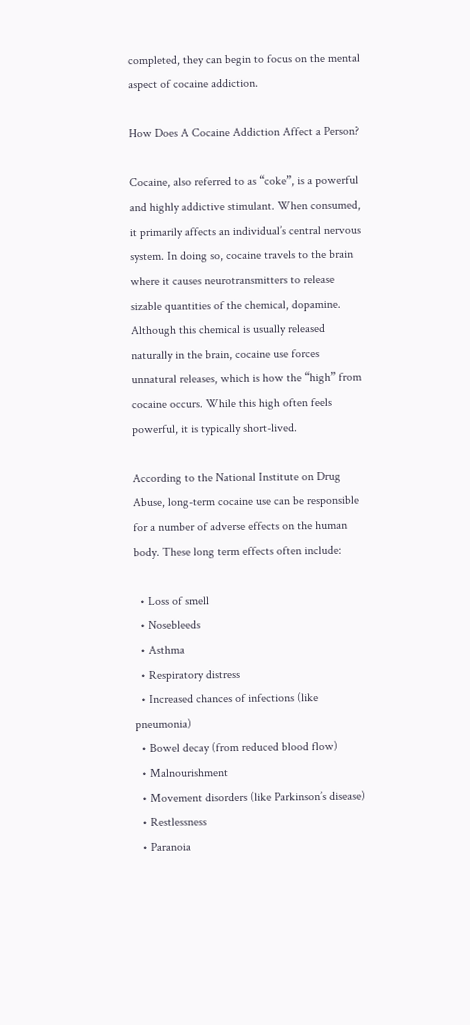completed, they can begin to focus on the mental aspect of cocaine addiction.

How Does A Cocaine Addiction Affect a Person?

Cocaine, also referred to as “coke”, is a powerful and highly addictive stimulant. When consumed, it primarily affects an individual’s central nervous system. In doing so, cocaine travels to the brain where it causes neurotransmitters to release sizable quantities of the chemical, dopamine. Although this chemical is usually released naturally in the brain, cocaine use forces unnatural releases, which is how the “high” from cocaine occurs. While this high often feels powerful, it is typically short-lived.

According to the National Institute on Drug Abuse, long-term cocaine use can be responsible for a number of adverse effects on the human body. These long term effects often include:

  • Loss of smell
  • Nosebleeds
  • Asthma
  • Respiratory distress
  • Increased chances of infections (like pneumonia)
  • Bowel decay (from reduced blood flow)
  • Malnourishment
  • Movement disorders (like Parkinson’s disease)
  • Restlessness
  • Paranoia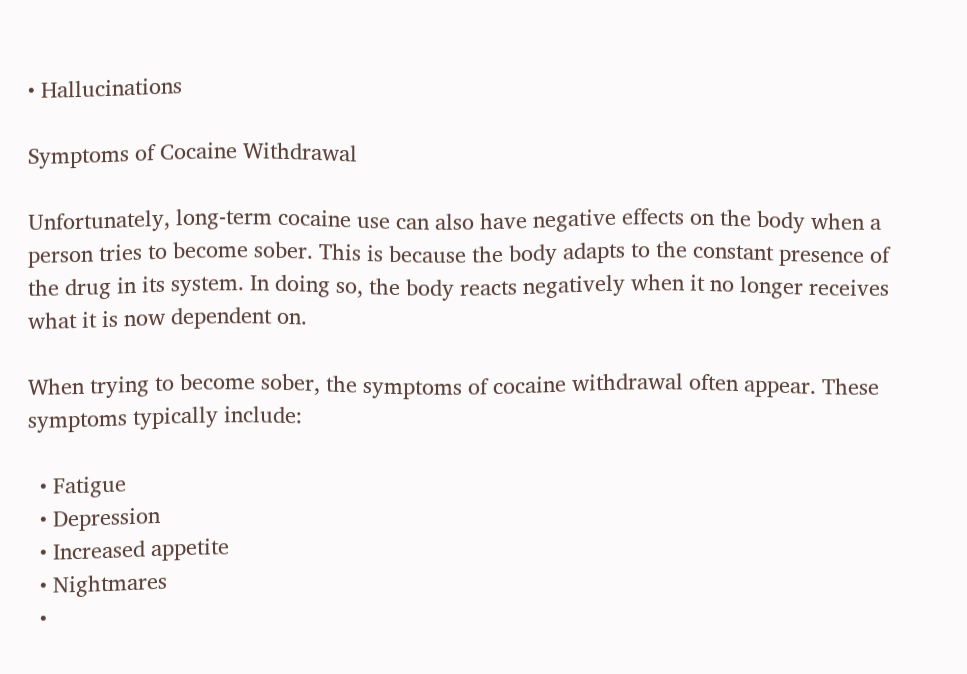• Hallucinations

Symptoms of Cocaine Withdrawal

Unfortunately, long-term cocaine use can also have negative effects on the body when a person tries to become sober. This is because the body adapts to the constant presence of the drug in its system. In doing so, the body reacts negatively when it no longer receives what it is now dependent on.

When trying to become sober, the symptoms of cocaine withdrawal often appear. These symptoms typically include:

  • Fatigue
  • Depression
  • Increased appetite
  • Nightmares
  •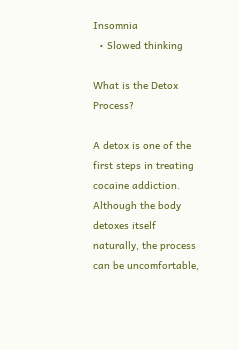Insomnia
  • Slowed thinking

What is the Detox Process?

A detox is one of the first steps in treating cocaine addiction. Although the body detoxes itself naturally, the process can be uncomfortable,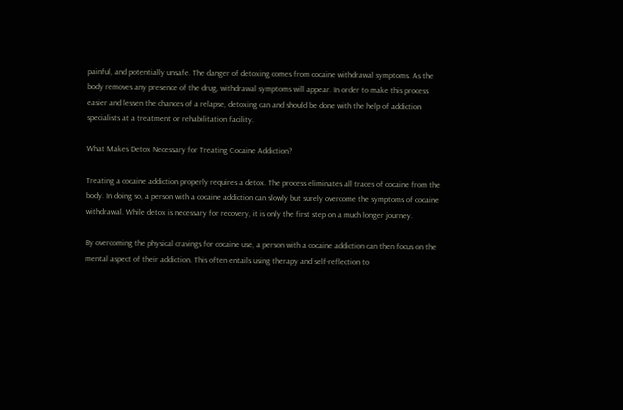painful, and potentially unsafe. The danger of detoxing comes from cocaine withdrawal symptoms. As the body removes any presence of the drug, withdrawal symptoms will appear. In order to make this process easier and lessen the chances of a relapse, detoxing can and should be done with the help of addiction specialists at a treatment or rehabilitation facility.

What Makes Detox Necessary for Treating Cocaine Addiction?

Treating a cocaine addiction properly requires a detox. The process eliminates all traces of cocaine from the body. In doing so, a person with a cocaine addiction can slowly but surely overcome the symptoms of cocaine withdrawal. While detox is necessary for recovery, it is only the first step on a much longer journey.

By overcoming the physical cravings for cocaine use, a person with a cocaine addiction can then focus on the mental aspect of their addiction. This often entails using therapy and self-reflection to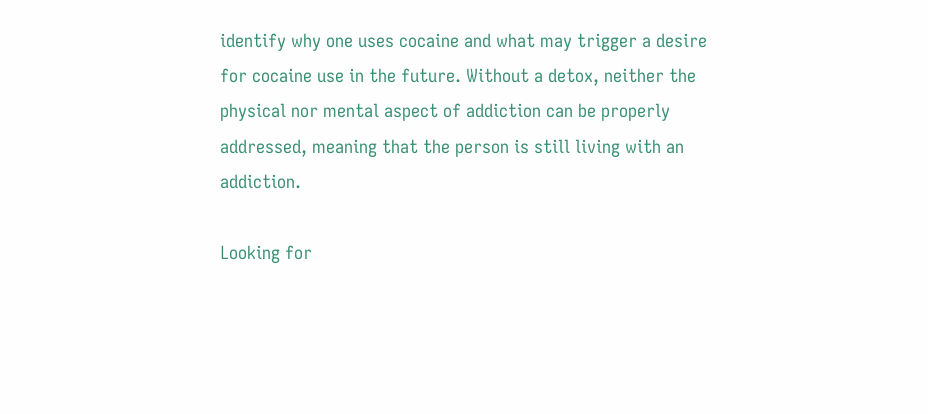identify why one uses cocaine and what may trigger a desire for cocaine use in the future. Without a detox, neither the physical nor mental aspect of addiction can be properly addressed, meaning that the person is still living with an addiction.

Looking for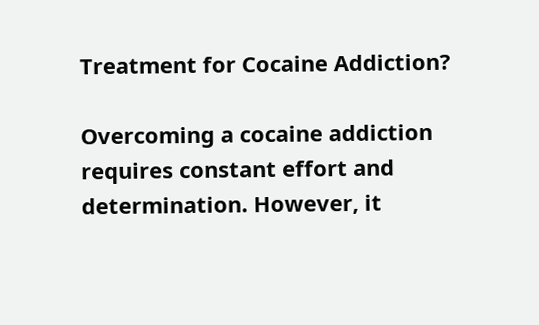Treatment for Cocaine Addiction?

Overcoming a cocaine addiction requires constant effort and determination. However, it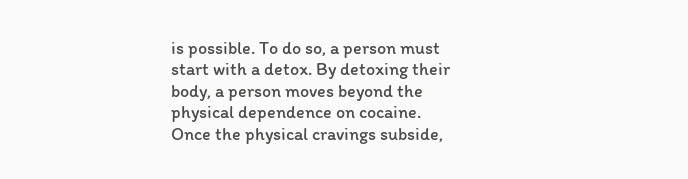is possible. To do so, a person must start with a detox. By detoxing their body, a person moves beyond the physical dependence on cocaine. Once the physical cravings subside,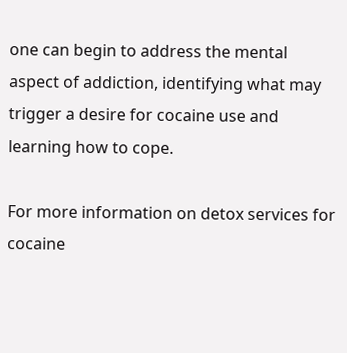one can begin to address the mental aspect of addiction, identifying what may trigger a desire for cocaine use and learning how to cope.

For more information on detox services for cocaine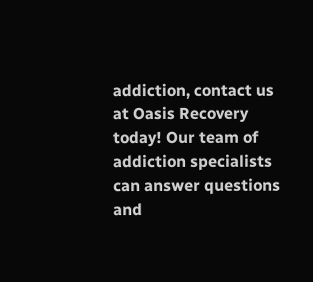addiction, contact us at Oasis Recovery today! Our team of addiction specialists can answer questions and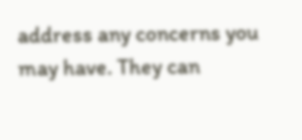address any concerns you may have. They can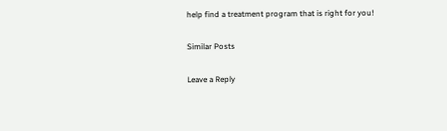help find a treatment program that is right for you!

Similar Posts

Leave a Reply